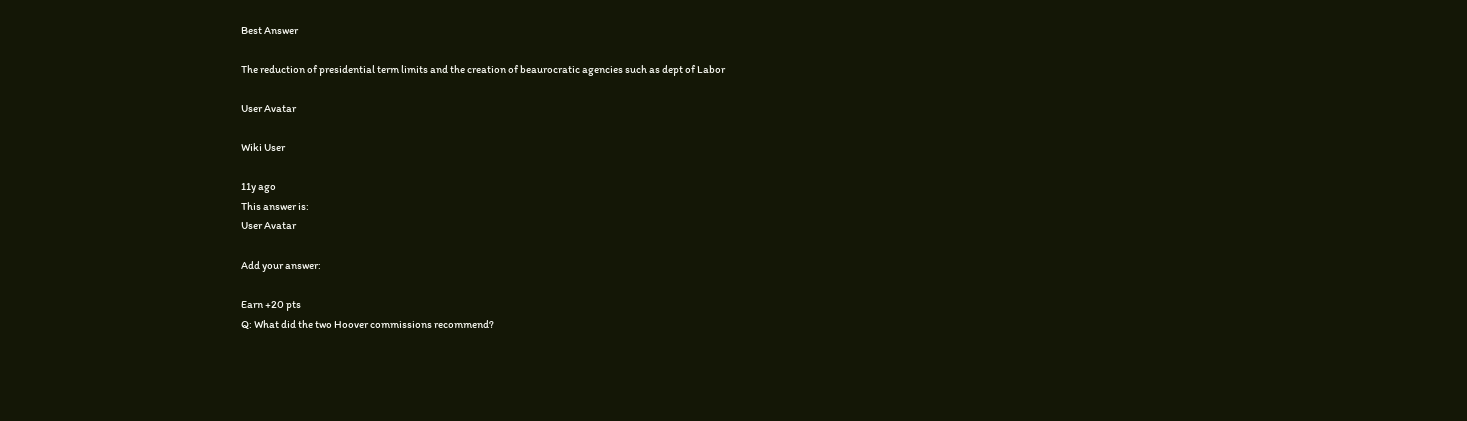Best Answer

The reduction of presidential term limits and the creation of beaurocratic agencies such as dept of Labor

User Avatar

Wiki User

11y ago
This answer is:
User Avatar

Add your answer:

Earn +20 pts
Q: What did the two Hoover commissions recommend?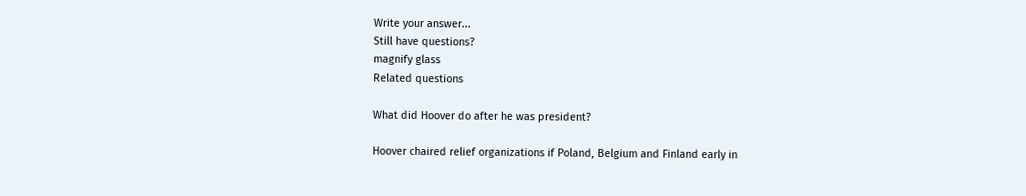Write your answer...
Still have questions?
magnify glass
Related questions

What did Hoover do after he was president?

Hoover chaired relief organizations if Poland, Belgium and Finland early in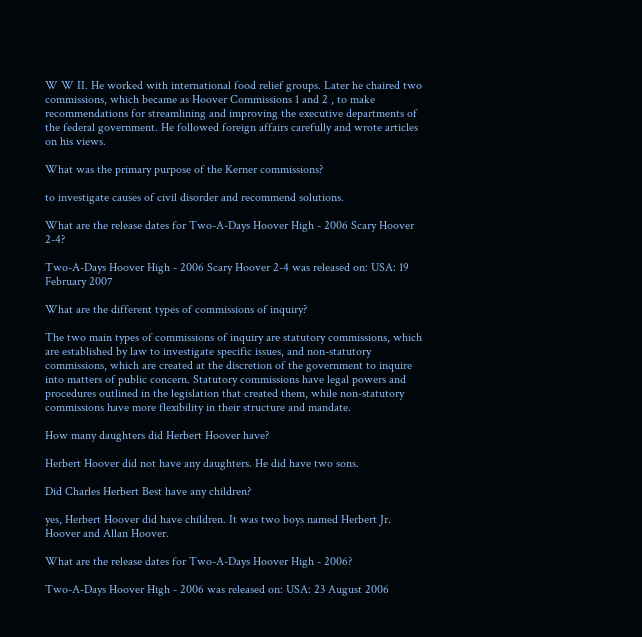W W II. He worked with international food relief groups. Later he chaired two commissions, which became as Hoover Commissions 1 and 2 , to make recommendations for streamlining and improving the executive departments of the federal government. He followed foreign affairs carefully and wrote articles on his views.

What was the primary purpose of the Kerner commissions?

to investigate causes of civil disorder and recommend solutions.

What are the release dates for Two-A-Days Hoover High - 2006 Scary Hoover 2-4?

Two-A-Days Hoover High - 2006 Scary Hoover 2-4 was released on: USA: 19 February 2007

What are the different types of commissions of inquiry?

The two main types of commissions of inquiry are statutory commissions, which are established by law to investigate specific issues, and non-statutory commissions, which are created at the discretion of the government to inquire into matters of public concern. Statutory commissions have legal powers and procedures outlined in the legislation that created them, while non-statutory commissions have more flexibility in their structure and mandate.

How many daughters did Herbert Hoover have?

Herbert Hoover did not have any daughters. He did have two sons.

Did Charles Herbert Best have any children?

yes, Herbert Hoover did have children. It was two boys named Herbert Jr. Hoover and Allan Hoover.

What are the release dates for Two-A-Days Hoover High - 2006?

Two-A-Days Hoover High - 2006 was released on: USA: 23 August 2006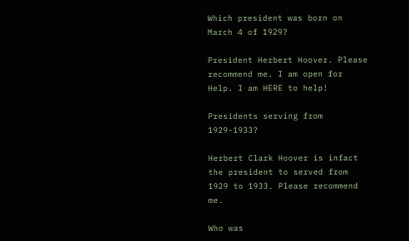Which president was born on March 4 of 1929?

President Herbert Hoover. Please recommend me. I am open for Help. I am HERE to help!

Presidents serving from 1929-1933?

Herbert Clark Hoover is infact the president to served from 1929 to 1933. Please recommend me.

Who was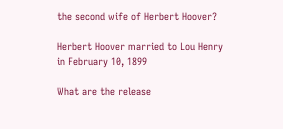the second wife of Herbert Hoover?

Herbert Hoover married to Lou Henry in February 10, 1899

What are the release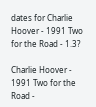dates for Charlie Hoover - 1991 Two for the Road - 1.3?

Charlie Hoover - 1991 Two for the Road -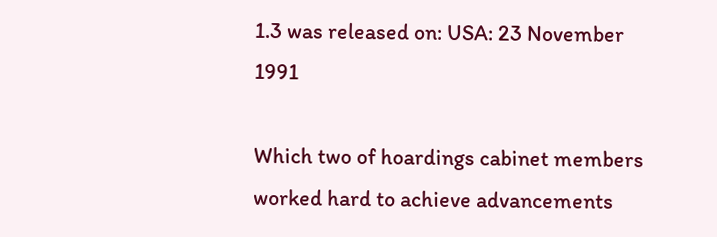1.3 was released on: USA: 23 November 1991

Which two of hoardings cabinet members worked hard to achieve advancements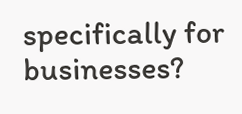specifically for businesses?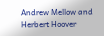Andrew Mellow and Herbert Hoover